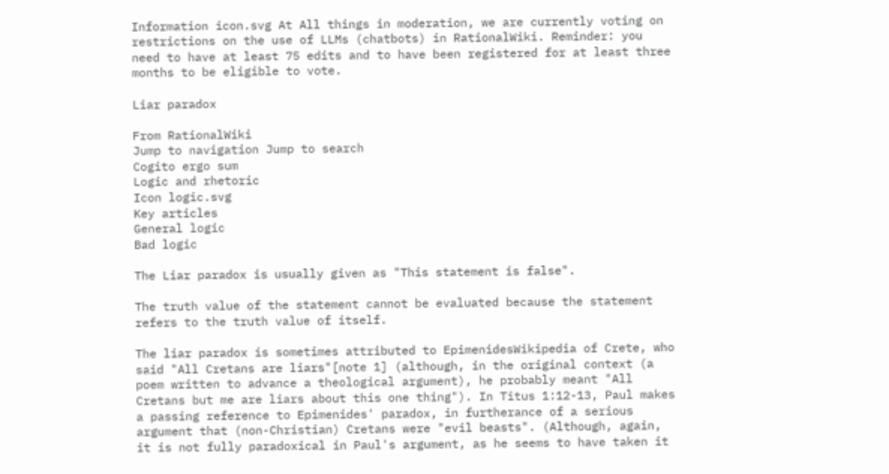Information icon.svg At All things in moderation, we are currently voting on restrictions on the use of LLMs (chatbots) in RationalWiki. Reminder: you need to have at least 75 edits and to have been registered for at least three months to be eligible to vote.

Liar paradox

From RationalWiki
Jump to navigation Jump to search
Cogito ergo sum
Logic and rhetoric
Icon logic.svg
Key articles
General logic
Bad logic

The Liar paradox is usually given as "This statement is false".

The truth value of the statement cannot be evaluated because the statement refers to the truth value of itself.

The liar paradox is sometimes attributed to EpimenidesWikipedia of Crete, who said "All Cretans are liars"[note 1] (although, in the original context (a poem written to advance a theological argument), he probably meant "All Cretans but me are liars about this one thing"). In Titus 1:12-13, Paul makes a passing reference to Epimenides' paradox, in furtherance of a serious argument that (non-Christian) Cretans were "evil beasts". (Although, again, it is not fully paradoxical in Paul's argument, as he seems to have taken it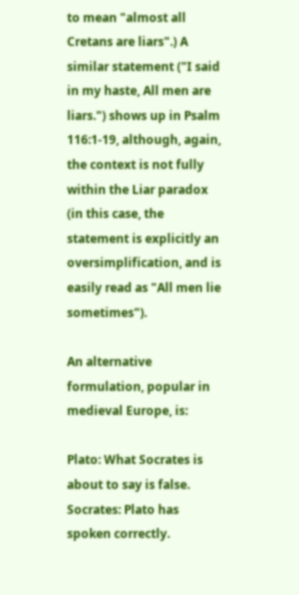to mean "almost all Cretans are liars".) A similar statement ("I said in my haste, All men are liars.") shows up in Psalm 116:1-19, although, again, the context is not fully within the Liar paradox (in this case, the statement is explicitly an oversimplification, and is easily read as "All men lie sometimes").

An alternative formulation, popular in medieval Europe, is:

Plato: What Socrates is about to say is false.
Socrates: Plato has spoken correctly.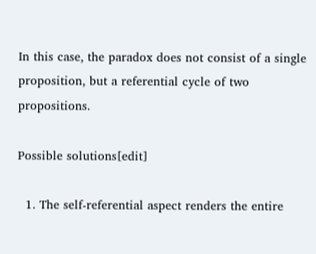In this case, the paradox does not consist of a single proposition, but a referential cycle of two propositions.

Possible solutions[edit]

  1. The self-referential aspect renders the entire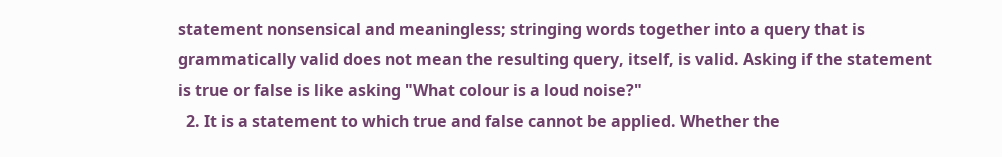statement nonsensical and meaningless; stringing words together into a query that is grammatically valid does not mean the resulting query, itself, is valid. Asking if the statement is true or false is like asking "What colour is a loud noise?"
  2. It is a statement to which true and false cannot be applied. Whether the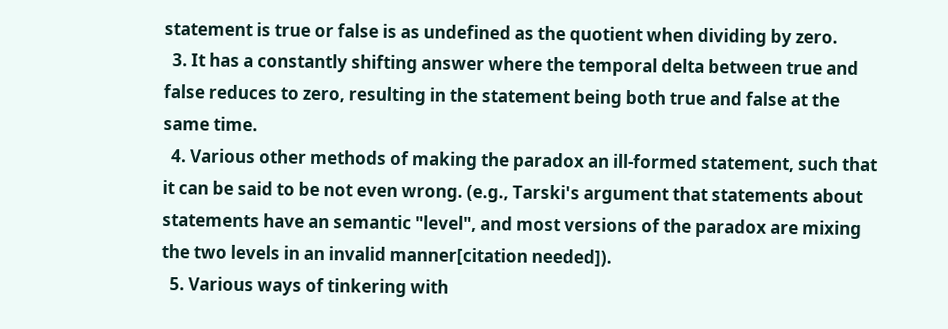statement is true or false is as undefined as the quotient when dividing by zero.
  3. It has a constantly shifting answer where the temporal delta between true and false reduces to zero, resulting in the statement being both true and false at the same time.
  4. Various other methods of making the paradox an ill-formed statement, such that it can be said to be not even wrong. (e.g., Tarski's argument that statements about statements have an semantic "level", and most versions of the paradox are mixing the two levels in an invalid manner[citation needed]).
  5. Various ways of tinkering with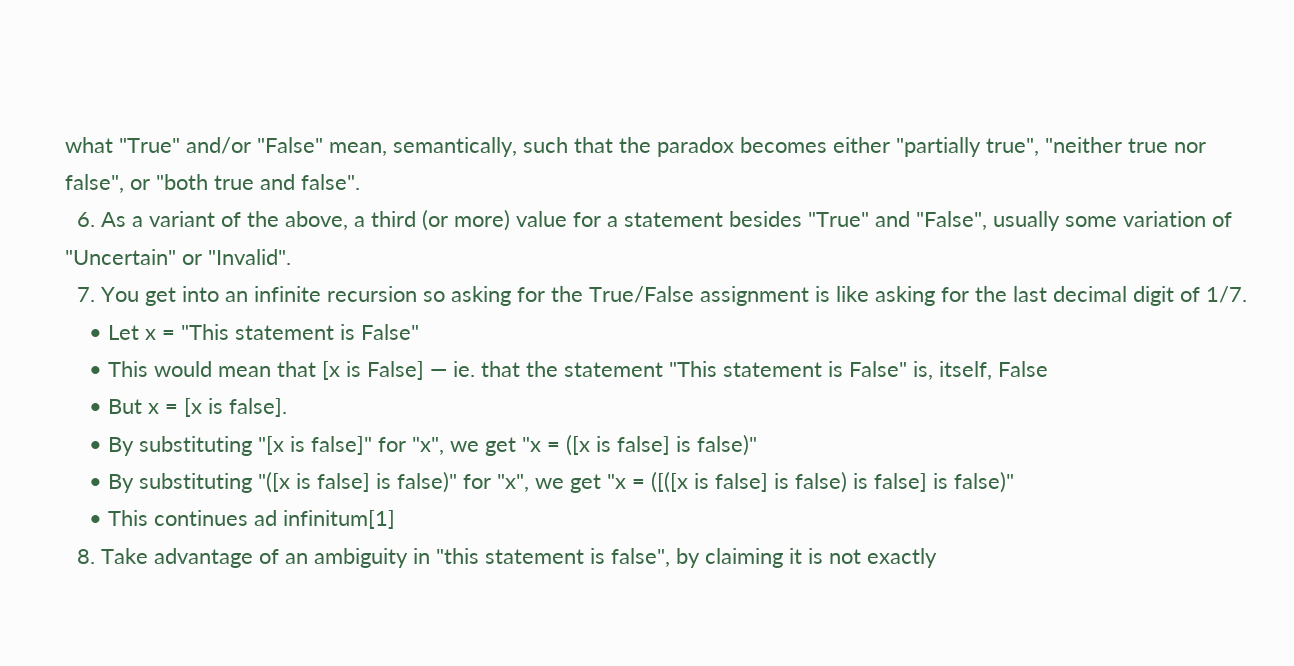what "True" and/or "False" mean, semantically, such that the paradox becomes either "partially true", "neither true nor false", or "both true and false".
  6. As a variant of the above, a third (or more) value for a statement besides "True" and "False", usually some variation of "Uncertain" or "Invalid".
  7. You get into an infinite recursion so asking for the True/False assignment is like asking for the last decimal digit of 1/7.
    • Let x = "This statement is False"
    • This would mean that [x is False] — ie. that the statement "This statement is False" is, itself, False
    • But x = [x is false].
    • By substituting "[x is false]" for "x", we get "x = ([x is false] is false)"
    • By substituting "([x is false] is false)" for "x", we get "x = ([([x is false] is false) is false] is false)"
    • This continues ad infinitum[1]
  8. Take advantage of an ambiguity in "this statement is false", by claiming it is not exactly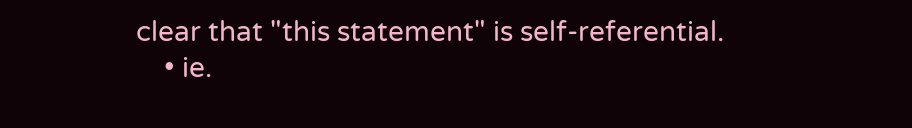clear that "this statement" is self-referential.
    • ie.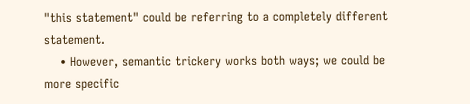"this statement" could be referring to a completely different statement.
    • However, semantic trickery works both ways; we could be more specific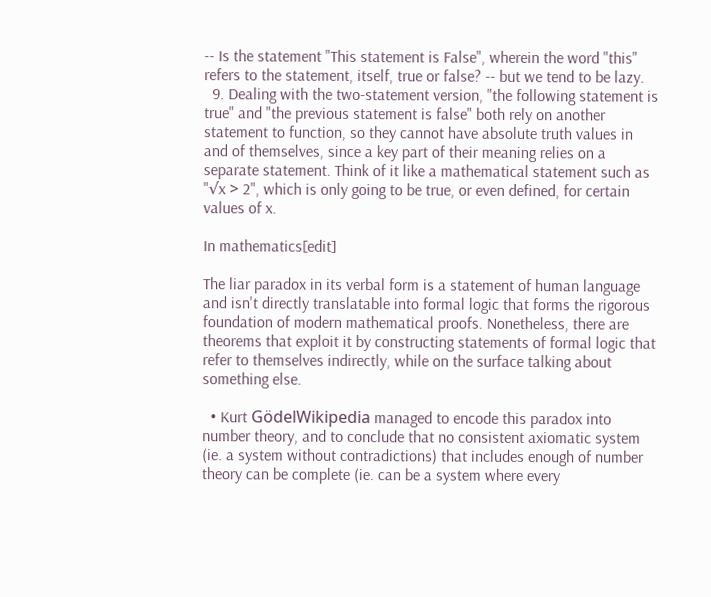-- Is the statement "This statement is False", wherein the word "this" refers to the statement, itself, true or false? -- but we tend to be lazy.
  9. Dealing with the two-statement version, "the following statement is true" and "the previous statement is false" both rely on another statement to function, so they cannot have absolute truth values in and of themselves, since a key part of their meaning relies on a separate statement. Think of it like a mathematical statement such as "√x > 2", which is only going to be true, or even defined, for certain values of x.

In mathematics[edit]

The liar paradox in its verbal form is a statement of human language and isn't directly translatable into formal logic that forms the rigorous foundation of modern mathematical proofs. Nonetheless, there are theorems that exploit it by constructing statements of formal logic that refer to themselves indirectly, while on the surface talking about something else.

  • Kurt GödelWikipedia managed to encode this paradox into number theory, and to conclude that no consistent axiomatic system (ie. a system without contradictions) that includes enough of number theory can be complete (ie. can be a system where every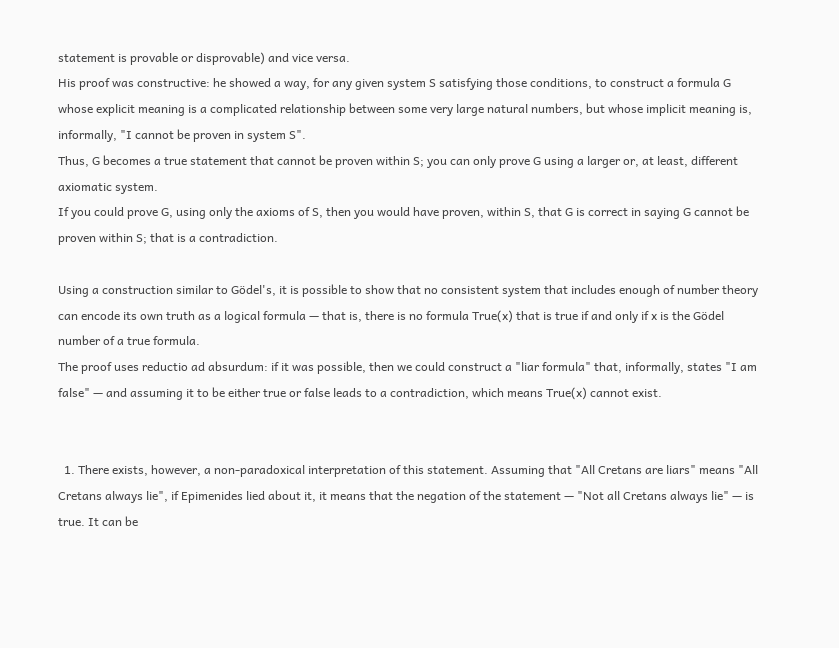statement is provable or disprovable) and vice versa.
His proof was constructive: he showed a way, for any given system S satisfying those conditions, to construct a formula G whose explicit meaning is a complicated relationship between some very large natural numbers, but whose implicit meaning is, informally, "I cannot be proven in system S".
Thus, G becomes a true statement that cannot be proven within S; you can only prove G using a larger or, at least, different axiomatic system.
If you could prove G, using only the axioms of S, then you would have proven, within S, that G is correct in saying G cannot be proven within S; that is a contradiction.

Using a construction similar to Gödel's, it is possible to show that no consistent system that includes enough of number theory can encode its own truth as a logical formula — that is, there is no formula True(x) that is true if and only if x is the Gödel number of a true formula.
The proof uses reductio ad absurdum: if it was possible, then we could construct a "liar formula" that, informally, states "I am false" — and assuming it to be either true or false leads to a contradiction, which means True(x) cannot exist.


  1. There exists, however, a non-paradoxical interpretation of this statement. Assuming that "All Cretans are liars" means "All Cretans always lie", if Epimenides lied about it, it means that the negation of the statement — "Not all Cretans always lie" — is true. It can be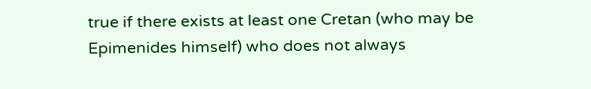true if there exists at least one Cretan (who may be Epimenides himself) who does not always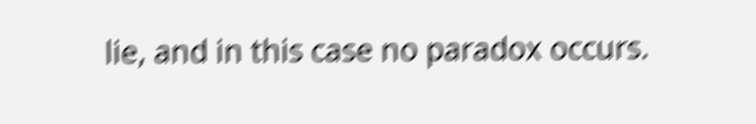lie, and in this case no paradox occurs.